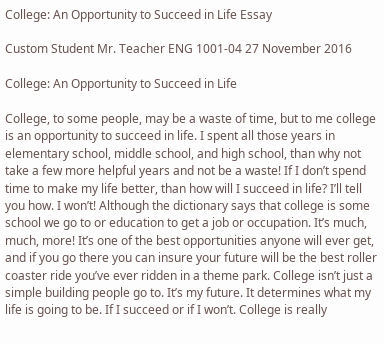College: An Opportunity to Succeed in Life Essay

Custom Student Mr. Teacher ENG 1001-04 27 November 2016

College: An Opportunity to Succeed in Life

College, to some people, may be a waste of time, but to me college is an opportunity to succeed in life. I spent all those years in elementary school, middle school, and high school, than why not take a few more helpful years and not be a waste! If I don’t spend time to make my life better, than how will I succeed in life? I’ll tell you how. I won’t! Although the dictionary says that college is some school we go to or education to get a job or occupation. It’s much, much, more! It’s one of the best opportunities anyone will ever get, and if you go there you can insure your future will be the best roller coaster ride you’ve ever ridden in a theme park. College isn’t just a simple building people go to. It’s my future. It determines what my life is going to be. If I succeed or if I won’t. College is really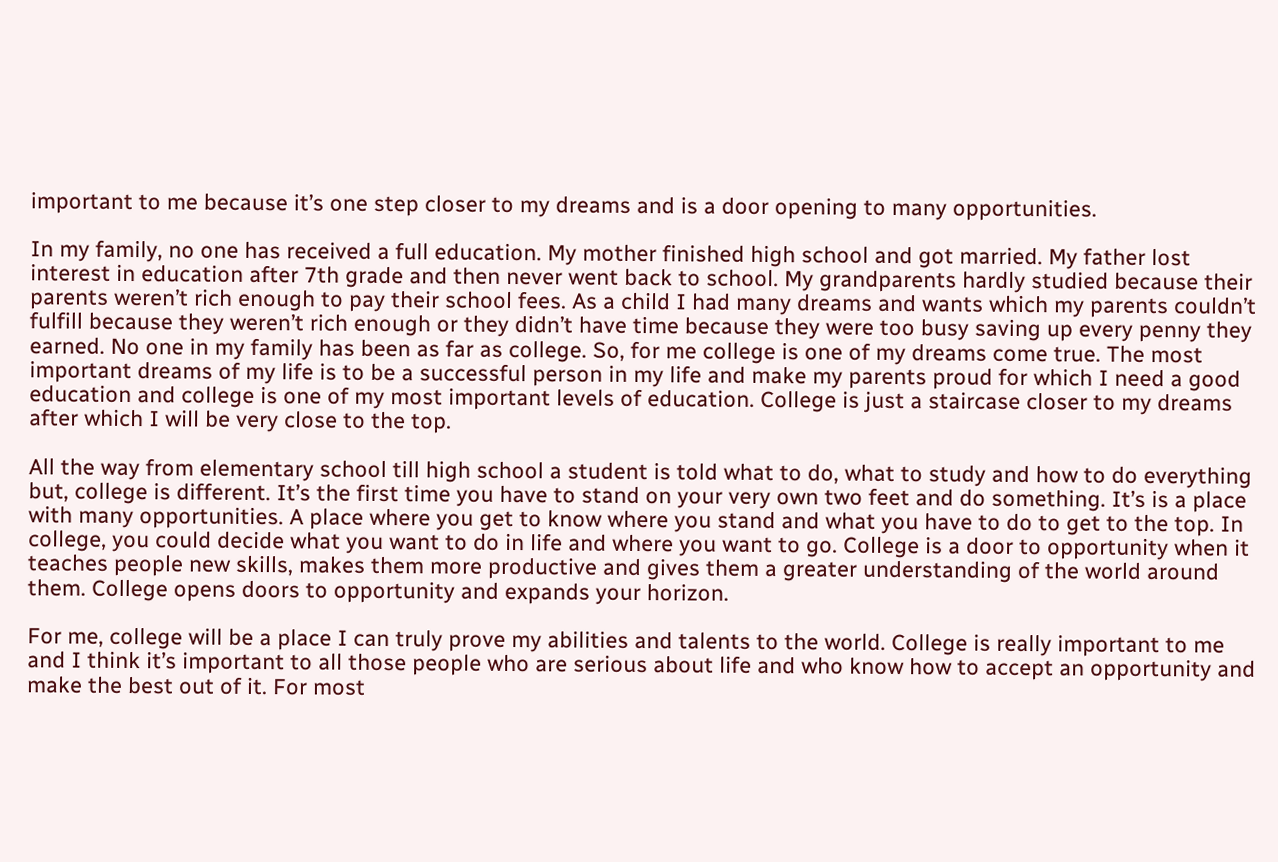important to me because it’s one step closer to my dreams and is a door opening to many opportunities.

In my family, no one has received a full education. My mother finished high school and got married. My father lost interest in education after 7th grade and then never went back to school. My grandparents hardly studied because their parents weren’t rich enough to pay their school fees. As a child I had many dreams and wants which my parents couldn’t fulfill because they weren’t rich enough or they didn’t have time because they were too busy saving up every penny they earned. No one in my family has been as far as college. So, for me college is one of my dreams come true. The most important dreams of my life is to be a successful person in my life and make my parents proud for which I need a good education and college is one of my most important levels of education. College is just a staircase closer to my dreams after which I will be very close to the top.

All the way from elementary school till high school a student is told what to do, what to study and how to do everything but, college is different. It’s the first time you have to stand on your very own two feet and do something. It’s is a place with many opportunities. A place where you get to know where you stand and what you have to do to get to the top. In college, you could decide what you want to do in life and where you want to go. College is a door to opportunity when it teaches people new skills, makes them more productive and gives them a greater understanding of the world around them. College opens doors to opportunity and expands your horizon.

For me, college will be a place I can truly prove my abilities and talents to the world. College is really important to me and I think it’s important to all those people who are serious about life and who know how to accept an opportunity and make the best out of it. For most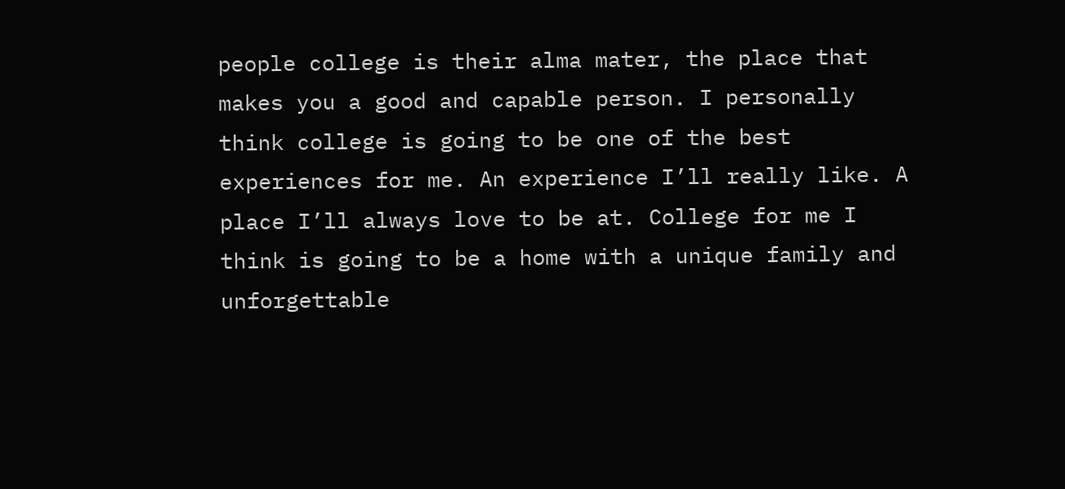people college is their alma mater, the place that makes you a good and capable person. I personally think college is going to be one of the best experiences for me. An experience I’ll really like. A place I’ll always love to be at. College for me I think is going to be a home with a unique family and unforgettable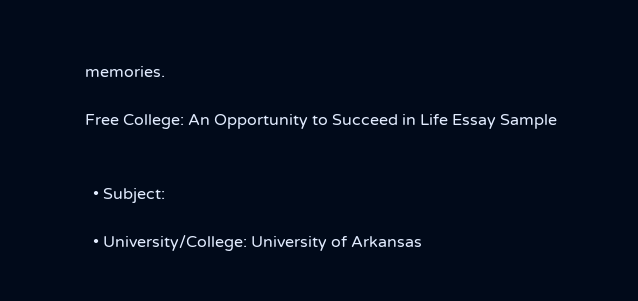memories.

Free College: An Opportunity to Succeed in Life Essay Sample


  • Subject:

  • University/College: University of Arkansas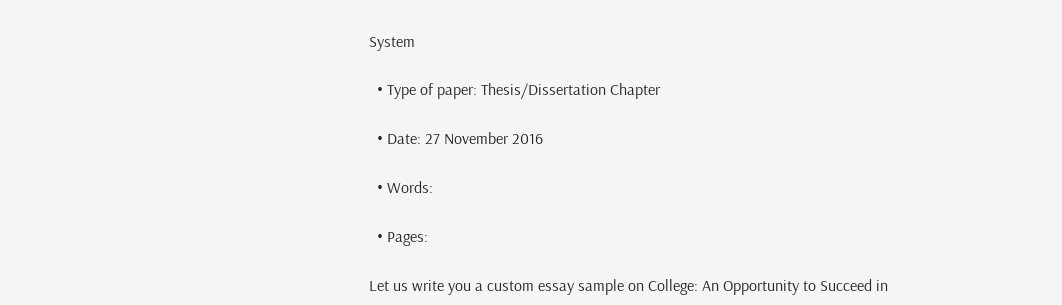System

  • Type of paper: Thesis/Dissertation Chapter

  • Date: 27 November 2016

  • Words:

  • Pages:

Let us write you a custom essay sample on College: An Opportunity to Succeed in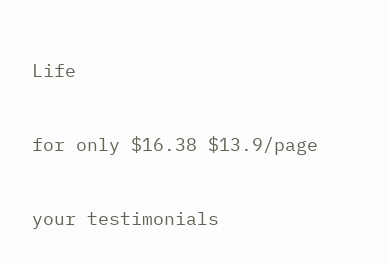Life

for only $16.38 $13.9/page

your testimonials